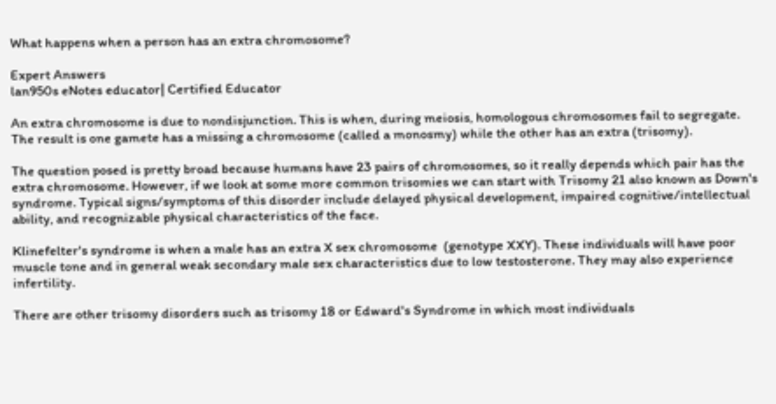What happens when a person has an extra chromosome?

Expert Answers
lan950s eNotes educator| Certified Educator

An extra chromosome is due to nondisjunction. This is when, during meiosis, homologous chromosomes fail to segregate. The result is one gamete has a missing a chromosome (called a monosmy) while the other has an extra (trisomy).

The question posed is pretty broad because humans have 23 pairs of chromosomes, so it really depends which pair has the extra chromosome. However, if we look at some more common trisomies we can start with Trisomy 21 also known as Down's syndrome. Typical signs/symptoms of this disorder include delayed physical development, impaired cognitive/intellectual ability, and recognizable physical characteristics of the face.

Klinefelter's syndrome is when a male has an extra X sex chromosome  (genotype XXY). These individuals will have poor muscle tone and in general weak secondary male sex characteristics due to low testosterone. They may also experience infertility.

There are other trisomy disorders such as trisomy 18 or Edward's Syndrome in which most individuals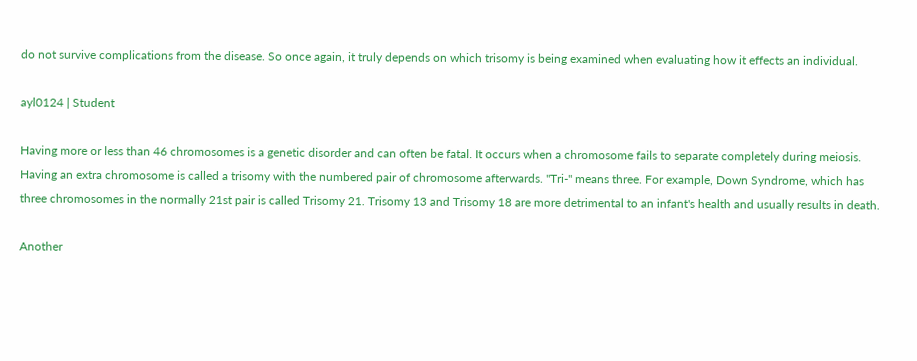do not survive complications from the disease. So once again, it truly depends on which trisomy is being examined when evaluating how it effects an individual.

ayl0124 | Student

Having more or less than 46 chromosomes is a genetic disorder and can often be fatal. It occurs when a chromosome fails to separate completely during meiosis. Having an extra chromosome is called a trisomy with the numbered pair of chromosome afterwards. "Tri-" means three. For example, Down Syndrome, which has three chromosomes in the normally 21st pair is called Trisomy 21. Trisomy 13 and Trisomy 18 are more detrimental to an infant's health and usually results in death.

Another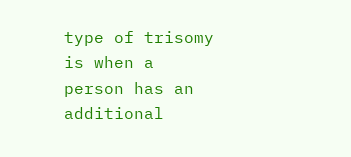type of trisomy is when a person has an additional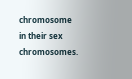chromosome in their sex chromosomes.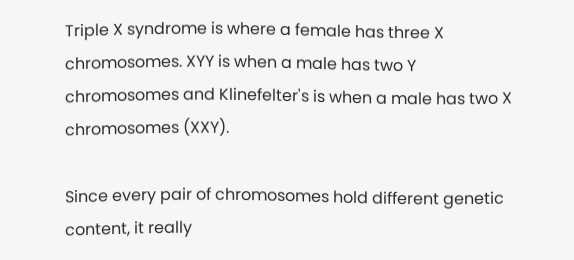Triple X syndrome is where a female has three X chromosomes. XYY is when a male has two Y chromosomes and Klinefelter's is when a male has two X chromosomes (XXY).

Since every pair of chromosomes hold different genetic content, it really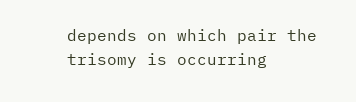depends on which pair the trisomy is occurring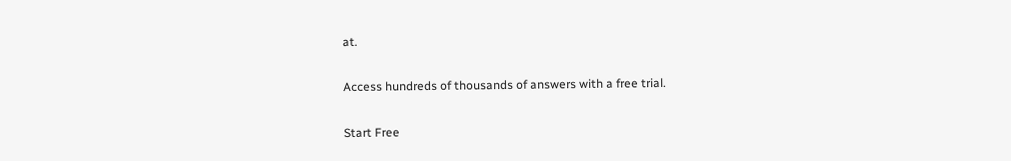at.

Access hundreds of thousands of answers with a free trial.

Start Free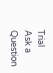Trial
Ask a Question